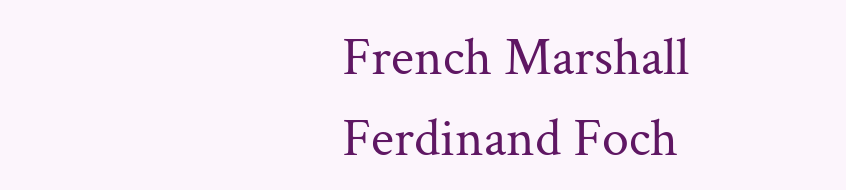French Marshall Ferdinand Foch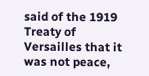said of the 1919 Treaty of Versailles that it was not peace,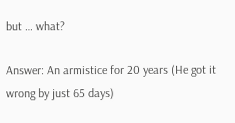but … what?

Answer: An armistice for 20 years (He got it wrong by just 65 days)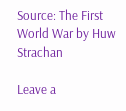Source: The First World War by Huw Strachan

Leave a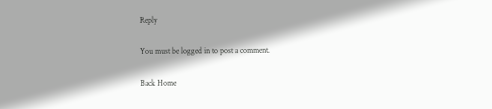Reply

You must be logged in to post a comment.

Back Home